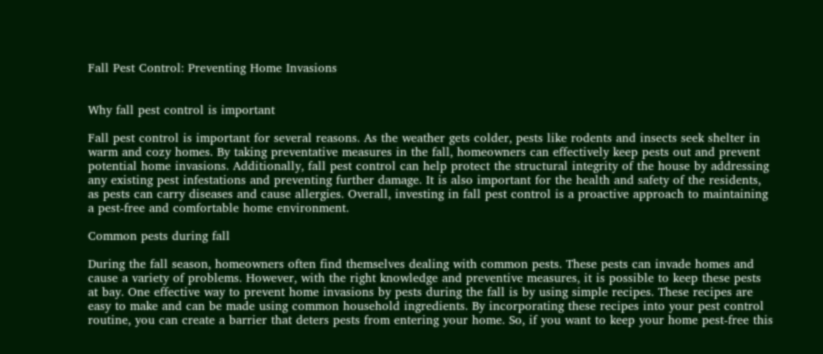Fall Pest Control: Preventing Home Invasions


Why fall pest control is important

Fall pest control is important for several reasons. As the weather gets colder, pests like rodents and insects seek shelter in warm and cozy homes. By taking preventative measures in the fall, homeowners can effectively keep pests out and prevent potential home invasions. Additionally, fall pest control can help protect the structural integrity of the house by addressing any existing pest infestations and preventing further damage. It is also important for the health and safety of the residents, as pests can carry diseases and cause allergies. Overall, investing in fall pest control is a proactive approach to maintaining a pest-free and comfortable home environment.

Common pests during fall

During the fall season, homeowners often find themselves dealing with common pests. These pests can invade homes and cause a variety of problems. However, with the right knowledge and preventive measures, it is possible to keep these pests at bay. One effective way to prevent home invasions by pests during the fall is by using simple recipes. These recipes are easy to make and can be made using common household ingredients. By incorporating these recipes into your pest control routine, you can create a barrier that deters pests from entering your home. So, if you want to keep your home pest-free this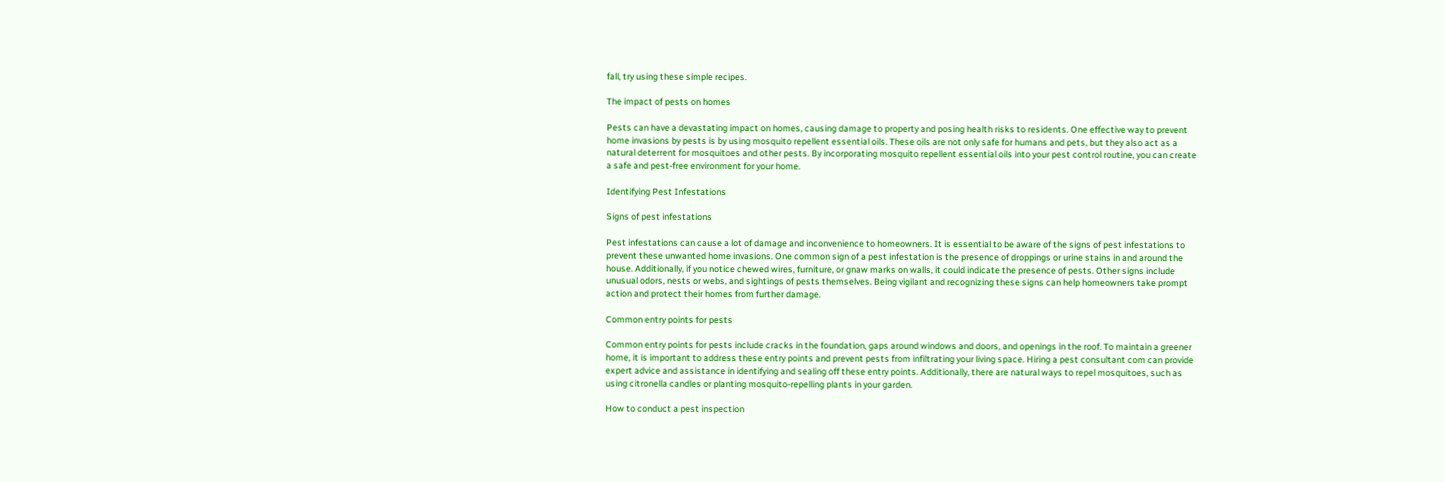fall, try using these simple recipes.

The impact of pests on homes

Pests can have a devastating impact on homes, causing damage to property and posing health risks to residents. One effective way to prevent home invasions by pests is by using mosquito repellent essential oils. These oils are not only safe for humans and pets, but they also act as a natural deterrent for mosquitoes and other pests. By incorporating mosquito repellent essential oils into your pest control routine, you can create a safe and pest-free environment for your home.

Identifying Pest Infestations

Signs of pest infestations

Pest infestations can cause a lot of damage and inconvenience to homeowners. It is essential to be aware of the signs of pest infestations to prevent these unwanted home invasions. One common sign of a pest infestation is the presence of droppings or urine stains in and around the house. Additionally, if you notice chewed wires, furniture, or gnaw marks on walls, it could indicate the presence of pests. Other signs include unusual odors, nests or webs, and sightings of pests themselves. Being vigilant and recognizing these signs can help homeowners take prompt action and protect their homes from further damage.

Common entry points for pests

Common entry points for pests include cracks in the foundation, gaps around windows and doors, and openings in the roof. To maintain a greener home, it is important to address these entry points and prevent pests from infiltrating your living space. Hiring a pest consultant com can provide expert advice and assistance in identifying and sealing off these entry points. Additionally, there are natural ways to repel mosquitoes, such as using citronella candles or planting mosquito-repelling plants in your garden.

How to conduct a pest inspection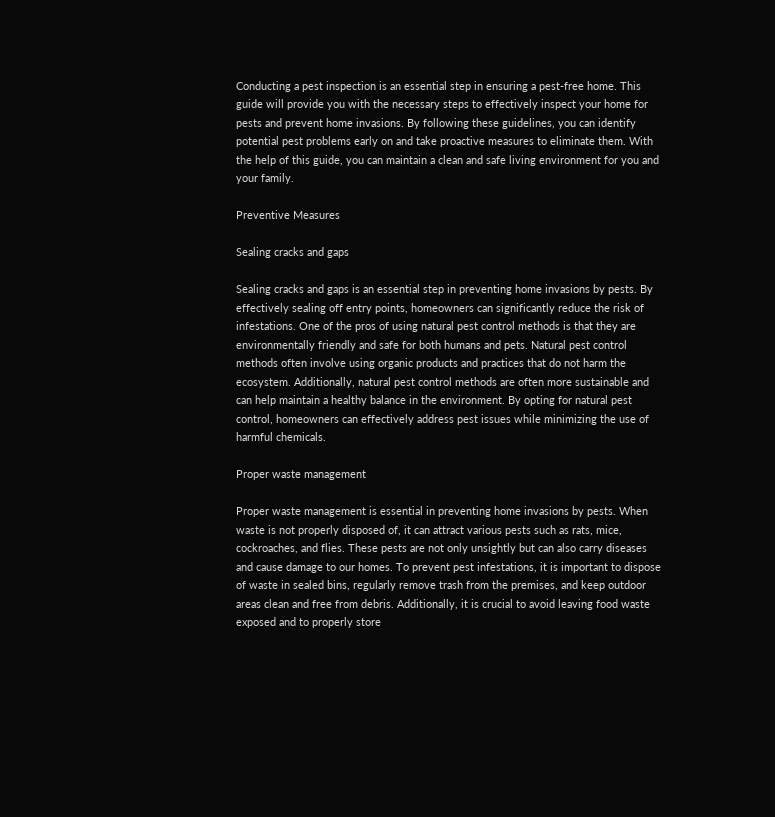Conducting a pest inspection is an essential step in ensuring a pest-free home. This guide will provide you with the necessary steps to effectively inspect your home for pests and prevent home invasions. By following these guidelines, you can identify potential pest problems early on and take proactive measures to eliminate them. With the help of this guide, you can maintain a clean and safe living environment for you and your family.

Preventive Measures

Sealing cracks and gaps

Sealing cracks and gaps is an essential step in preventing home invasions by pests. By effectively sealing off entry points, homeowners can significantly reduce the risk of infestations. One of the pros of using natural pest control methods is that they are environmentally friendly and safe for both humans and pets. Natural pest control methods often involve using organic products and practices that do not harm the ecosystem. Additionally, natural pest control methods are often more sustainable and can help maintain a healthy balance in the environment. By opting for natural pest control, homeowners can effectively address pest issues while minimizing the use of harmful chemicals.

Proper waste management

Proper waste management is essential in preventing home invasions by pests. When waste is not properly disposed of, it can attract various pests such as rats, mice, cockroaches, and flies. These pests are not only unsightly but can also carry diseases and cause damage to our homes. To prevent pest infestations, it is important to dispose of waste in sealed bins, regularly remove trash from the premises, and keep outdoor areas clean and free from debris. Additionally, it is crucial to avoid leaving food waste exposed and to properly store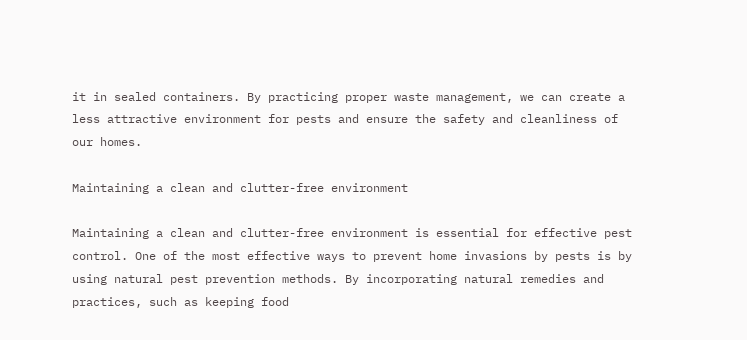it in sealed containers. By practicing proper waste management, we can create a less attractive environment for pests and ensure the safety and cleanliness of our homes.

Maintaining a clean and clutter-free environment

Maintaining a clean and clutter-free environment is essential for effective pest control. One of the most effective ways to prevent home invasions by pests is by using natural pest prevention methods. By incorporating natural remedies and practices, such as keeping food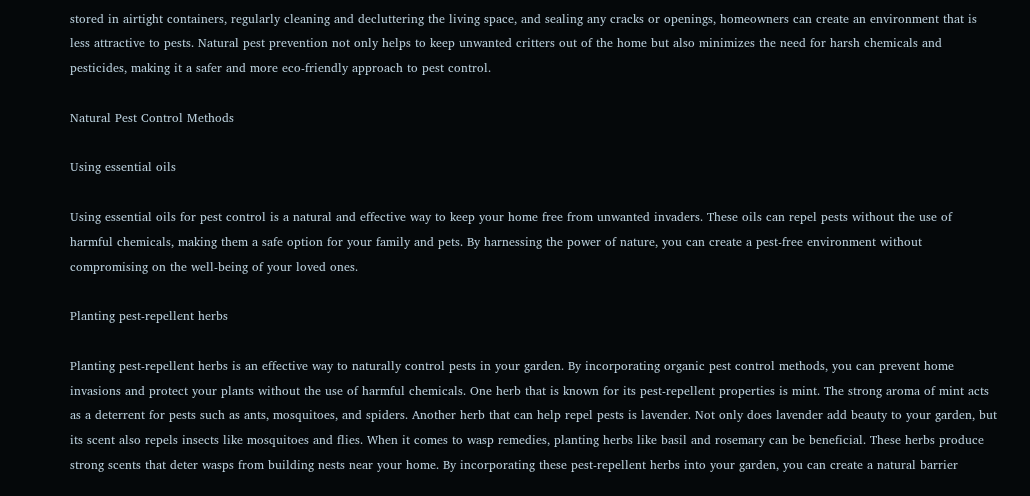stored in airtight containers, regularly cleaning and decluttering the living space, and sealing any cracks or openings, homeowners can create an environment that is less attractive to pests. Natural pest prevention not only helps to keep unwanted critters out of the home but also minimizes the need for harsh chemicals and pesticides, making it a safer and more eco-friendly approach to pest control.

Natural Pest Control Methods

Using essential oils

Using essential oils for pest control is a natural and effective way to keep your home free from unwanted invaders. These oils can repel pests without the use of harmful chemicals, making them a safe option for your family and pets. By harnessing the power of nature, you can create a pest-free environment without compromising on the well-being of your loved ones.

Planting pest-repellent herbs

Planting pest-repellent herbs is an effective way to naturally control pests in your garden. By incorporating organic pest control methods, you can prevent home invasions and protect your plants without the use of harmful chemicals. One herb that is known for its pest-repellent properties is mint. The strong aroma of mint acts as a deterrent for pests such as ants, mosquitoes, and spiders. Another herb that can help repel pests is lavender. Not only does lavender add beauty to your garden, but its scent also repels insects like mosquitoes and flies. When it comes to wasp remedies, planting herbs like basil and rosemary can be beneficial. These herbs produce strong scents that deter wasps from building nests near your home. By incorporating these pest-repellent herbs into your garden, you can create a natural barrier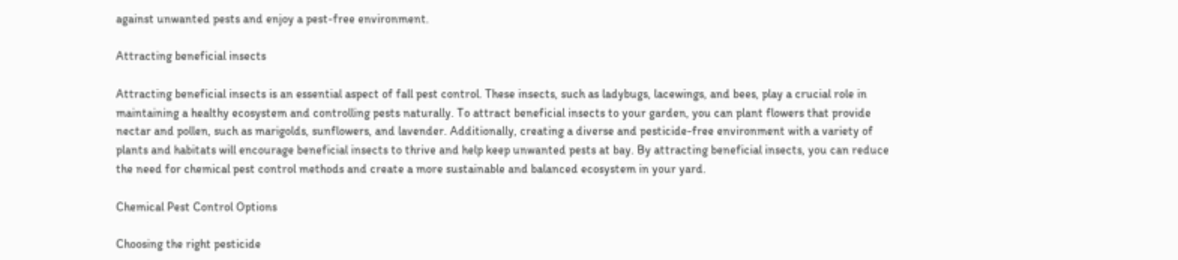against unwanted pests and enjoy a pest-free environment.

Attracting beneficial insects

Attracting beneficial insects is an essential aspect of fall pest control. These insects, such as ladybugs, lacewings, and bees, play a crucial role in maintaining a healthy ecosystem and controlling pests naturally. To attract beneficial insects to your garden, you can plant flowers that provide nectar and pollen, such as marigolds, sunflowers, and lavender. Additionally, creating a diverse and pesticide-free environment with a variety of plants and habitats will encourage beneficial insects to thrive and help keep unwanted pests at bay. By attracting beneficial insects, you can reduce the need for chemical pest control methods and create a more sustainable and balanced ecosystem in your yard.

Chemical Pest Control Options

Choosing the right pesticide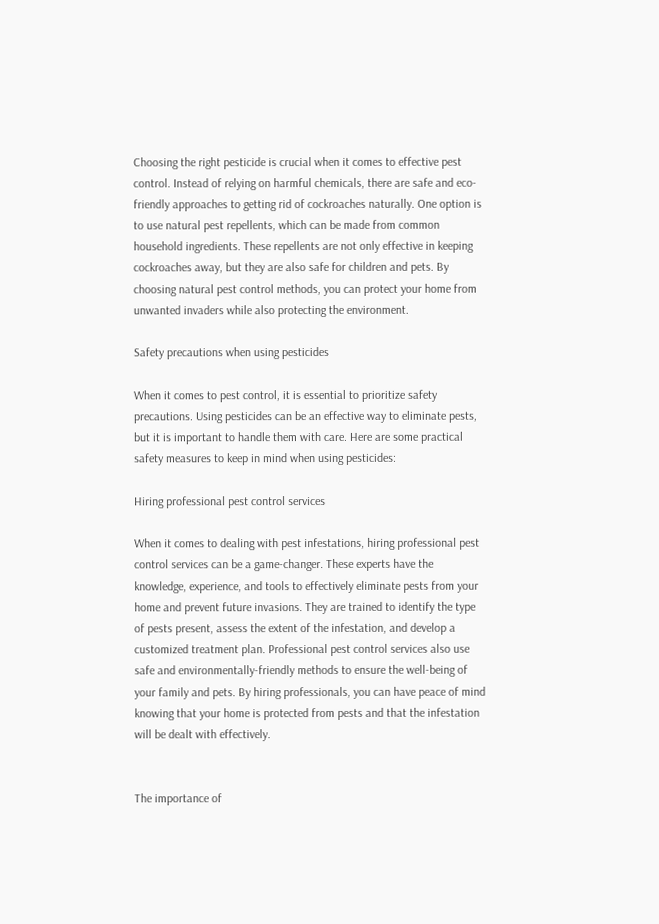Choosing the right pesticide is crucial when it comes to effective pest control. Instead of relying on harmful chemicals, there are safe and eco-friendly approaches to getting rid of cockroaches naturally. One option is to use natural pest repellents, which can be made from common household ingredients. These repellents are not only effective in keeping cockroaches away, but they are also safe for children and pets. By choosing natural pest control methods, you can protect your home from unwanted invaders while also protecting the environment.

Safety precautions when using pesticides

When it comes to pest control, it is essential to prioritize safety precautions. Using pesticides can be an effective way to eliminate pests, but it is important to handle them with care. Here are some practical safety measures to keep in mind when using pesticides:

Hiring professional pest control services

When it comes to dealing with pest infestations, hiring professional pest control services can be a game-changer. These experts have the knowledge, experience, and tools to effectively eliminate pests from your home and prevent future invasions. They are trained to identify the type of pests present, assess the extent of the infestation, and develop a customized treatment plan. Professional pest control services also use safe and environmentally-friendly methods to ensure the well-being of your family and pets. By hiring professionals, you can have peace of mind knowing that your home is protected from pests and that the infestation will be dealt with effectively.


The importance of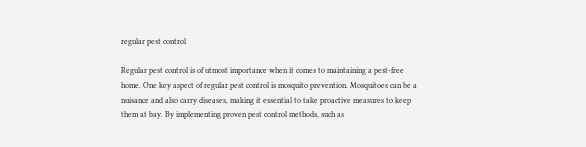regular pest control

Regular pest control is of utmost importance when it comes to maintaining a pest-free home. One key aspect of regular pest control is mosquito prevention. Mosquitoes can be a nuisance and also carry diseases, making it essential to take proactive measures to keep them at bay. By implementing proven pest control methods, such as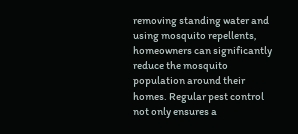removing standing water and using mosquito repellents, homeowners can significantly reduce the mosquito population around their homes. Regular pest control not only ensures a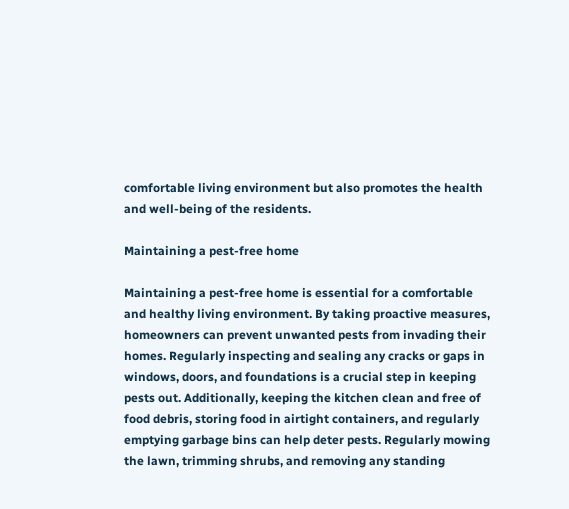comfortable living environment but also promotes the health and well-being of the residents.

Maintaining a pest-free home

Maintaining a pest-free home is essential for a comfortable and healthy living environment. By taking proactive measures, homeowners can prevent unwanted pests from invading their homes. Regularly inspecting and sealing any cracks or gaps in windows, doors, and foundations is a crucial step in keeping pests out. Additionally, keeping the kitchen clean and free of food debris, storing food in airtight containers, and regularly emptying garbage bins can help deter pests. Regularly mowing the lawn, trimming shrubs, and removing any standing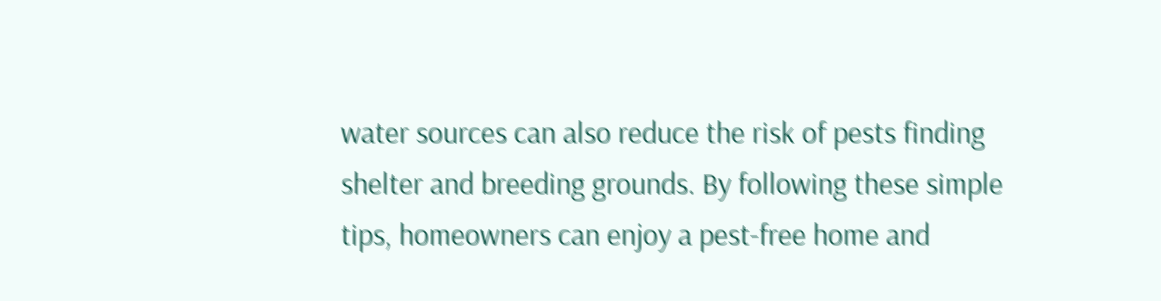water sources can also reduce the risk of pests finding shelter and breeding grounds. By following these simple tips, homeowners can enjoy a pest-free home and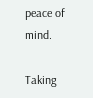peace of mind.

Taking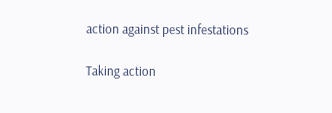action against pest infestations

Taking action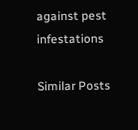against pest infestations

Similar Posts